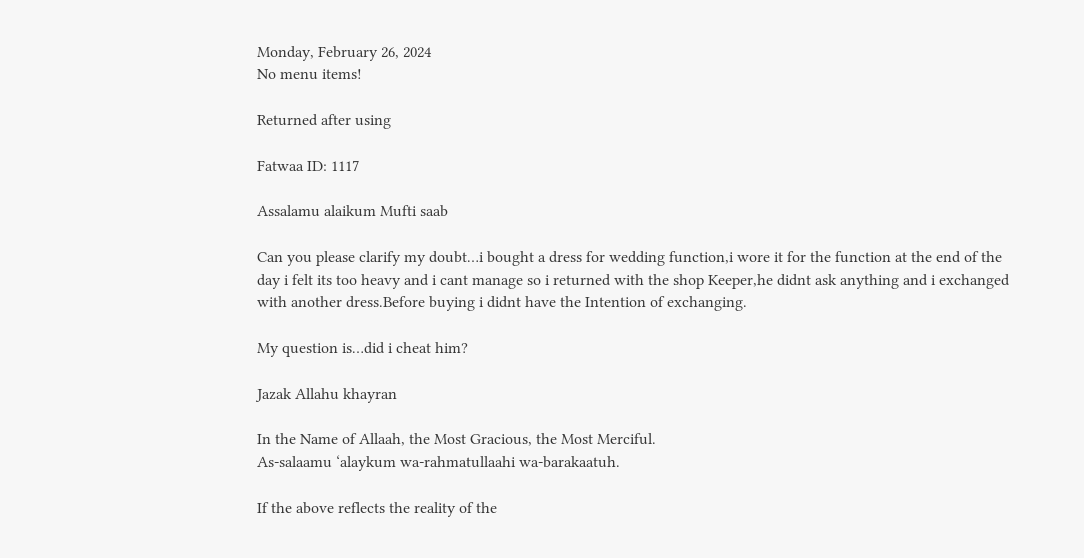Monday, February 26, 2024
No menu items!

Returned after using

Fatwaa ID: 1117

Assalamu alaikum Mufti saab

Can you please clarify my doubt…i bought a dress for wedding function,i wore it for the function at the end of the day i felt its too heavy and i cant manage so i returned with the shop Keeper,he didnt ask anything and i exchanged with another dress.Before buying i didnt have the Intention of exchanging.

My question is…did i cheat him?

Jazak Allahu khayran

In the Name of Allaah, the Most Gracious, the Most Merciful.
As-salaamu ‘alaykum wa-rahmatullaahi wa-barakaatuh.

If the above reflects the reality of the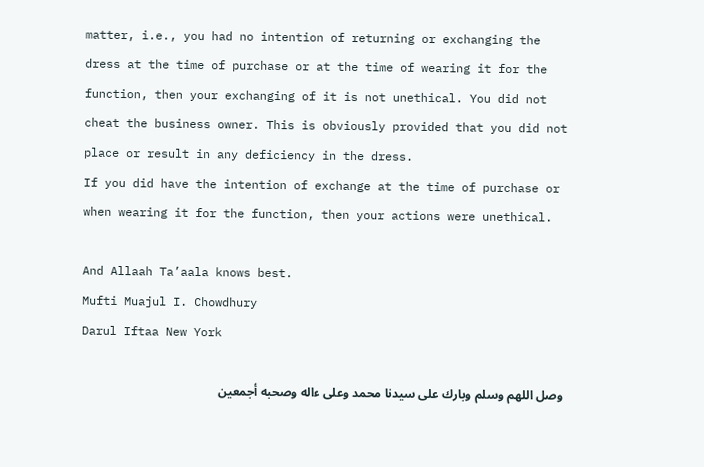matter, i.e., you had no intention of returning or exchanging the dress at the time of purchase or at the time of wearing it for the function, then your exchanging of it is not unethical. You did not cheat the business owner. This is obviously provided that you did not place or result in any deficiency in the dress.
If you did have the intention of exchange at the time of purchase or when wearing it for the function, then your actions were unethical.

And Allaah Ta’aala knows best.
Mufti Muajul I. Chowdhury
Darul Iftaa New York

وصل اللهم وسلم وبارك على سيدنا محمد وعلى ءاله وصحبه أجمعين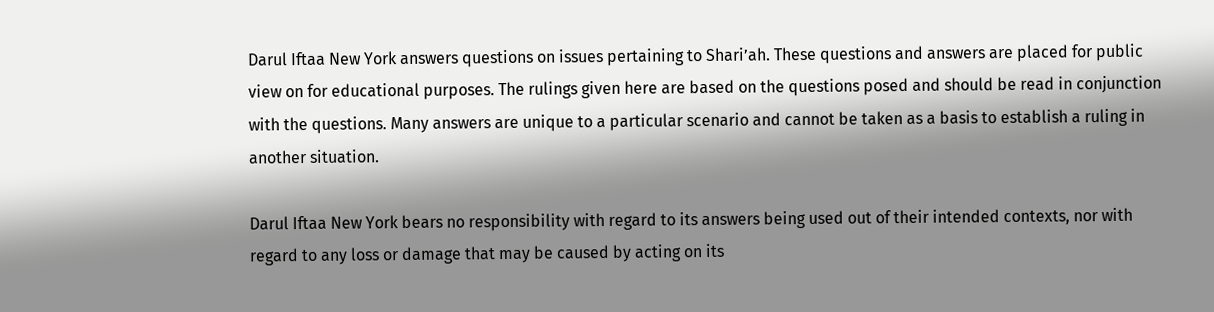Darul Iftaa New York answers questions on issues pertaining to Shari’ah. These questions and answers are placed for public view on for educational purposes. The rulings given here are based on the questions posed and should be read in conjunction with the questions. Many answers are unique to a particular scenario and cannot be taken as a basis to establish a ruling in another situation.

Darul Iftaa New York bears no responsibility with regard to its answers being used out of their intended contexts, nor with regard to any loss or damage that may be caused by acting on its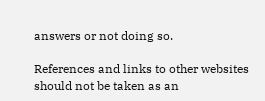answers or not doing so.

References and links to other websites should not be taken as an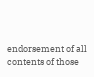endorsement of all contents of those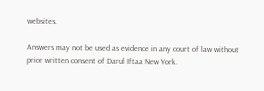websites.

Answers may not be used as evidence in any court of law without prior written consent of Darul Iftaa New York.